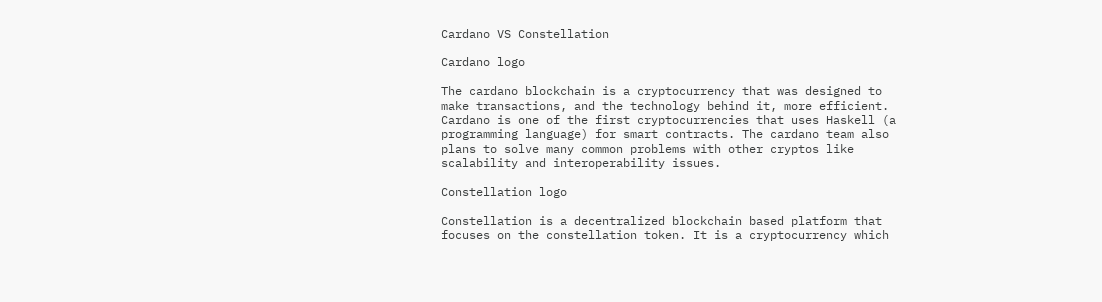Cardano VS Constellation

Cardano logo

The cardano blockchain is a cryptocurrency that was designed to make transactions, and the technology behind it, more efficient. Cardano is one of the first cryptocurrencies that uses Haskell (a programming language) for smart contracts. The cardano team also plans to solve many common problems with other cryptos like scalability and interoperability issues.

Constellation logo

Constellation is a decentralized blockchain based platform that focuses on the constellation token. It is a cryptocurrency which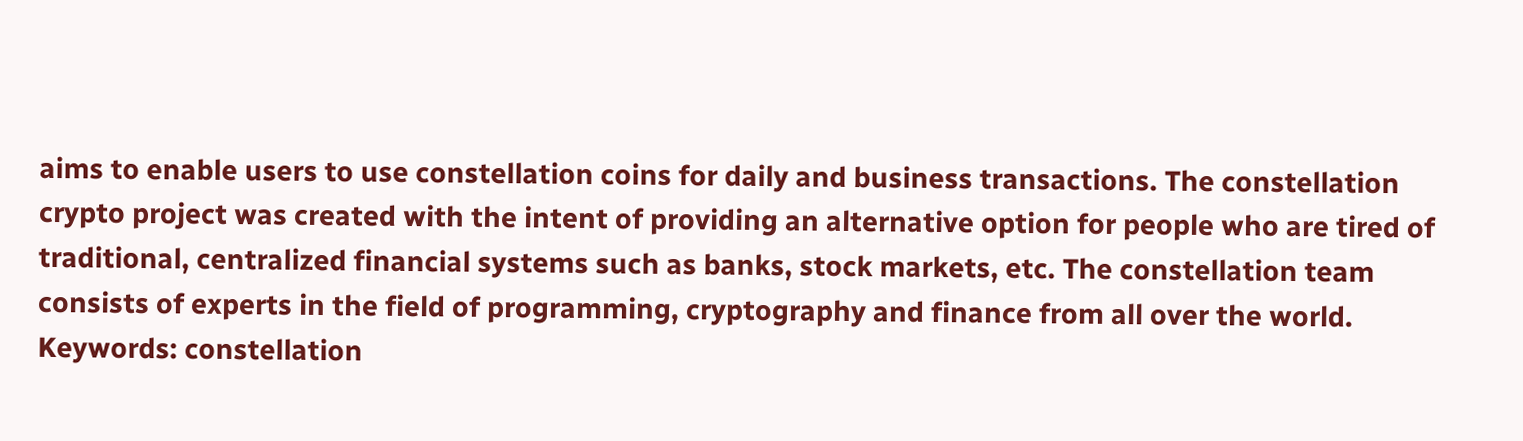aims to enable users to use constellation coins for daily and business transactions. The constellation crypto project was created with the intent of providing an alternative option for people who are tired of traditional, centralized financial systems such as banks, stock markets, etc. The constellation team consists of experts in the field of programming, cryptography and finance from all over the world. Keywords: constellation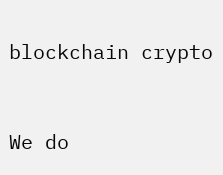blockchain crypto


We do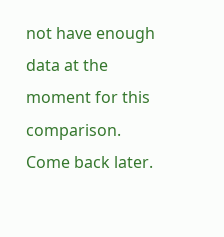not have enough data at the moment for this comparison. Come back later.